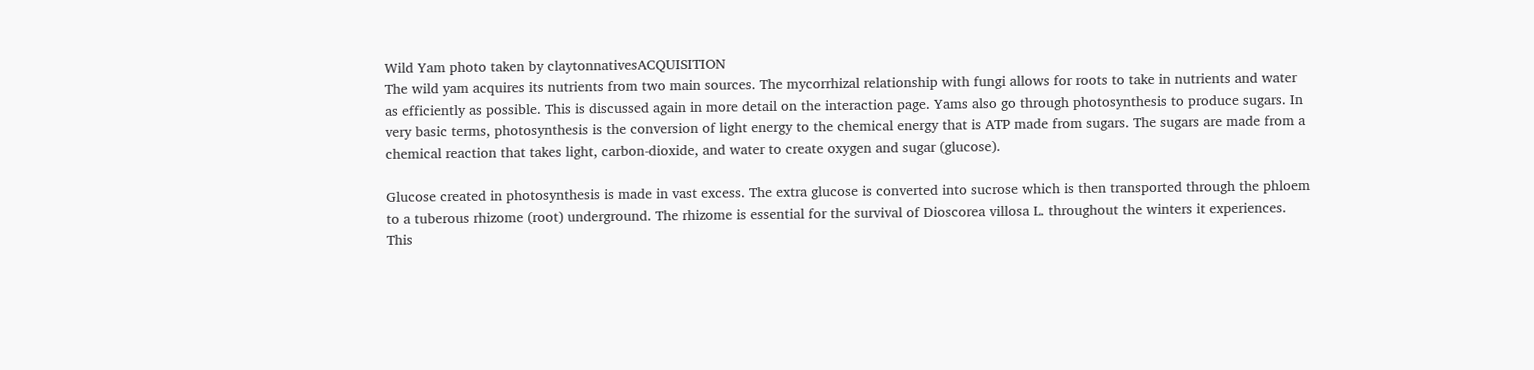Wild Yam photo taken by claytonnativesACQUISITION
The wild yam acquires its nutrients from two main sources. The mycorrhizal relationship with fungi allows for roots to take in nutrients and water as efficiently as possible. This is discussed again in more detail on the interaction page. Yams also go through photosynthesis to produce sugars. In very basic terms, photosynthesis is the conversion of light energy to the chemical energy that is ATP made from sugars. The sugars are made from a chemical reaction that takes light, carbon-dioxide, and water to create oxygen and sugar (glucose).

Glucose created in photosynthesis is made in vast excess. The extra glucose is converted into sucrose which is then transported through the phloem to a tuberous rhizome (root) underground. The rhizome is essential for the survival of Dioscorea villosa L. throughout the winters it experiences. This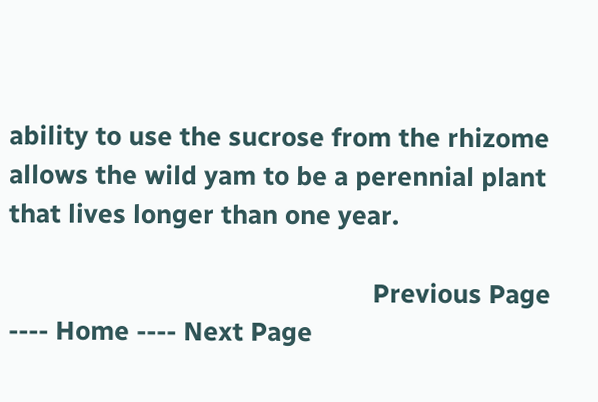ability to use the sucrose from the rhizome allows the wild yam to be a perennial plant that lives longer than one year.

                                                    Previous Page ---- Home ---- Next Page